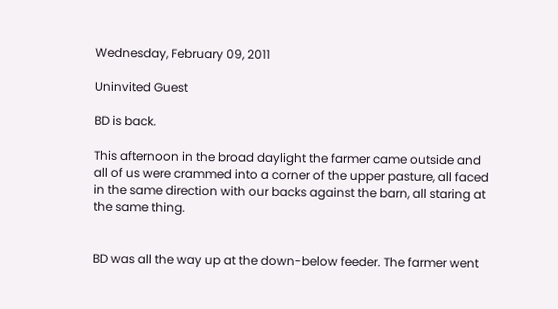Wednesday, February 09, 2011

Uninvited Guest

BD is back.

This afternoon in the broad daylight the farmer came outside and all of us were crammed into a corner of the upper pasture, all faced in the same direction with our backs against the barn, all staring at the same thing.


BD was all the way up at the down-below feeder. The farmer went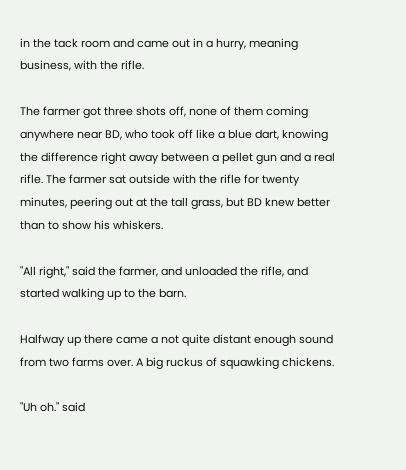in the tack room and came out in a hurry, meaning business, with the rifle.

The farmer got three shots off, none of them coming anywhere near BD, who took off like a blue dart, knowing the difference right away between a pellet gun and a real rifle. The farmer sat outside with the rifle for twenty minutes, peering out at the tall grass, but BD knew better than to show his whiskers.

"All right," said the farmer, and unloaded the rifle, and started walking up to the barn.

Halfway up there came a not quite distant enough sound from two farms over. A big ruckus of squawking chickens.

"Uh oh." said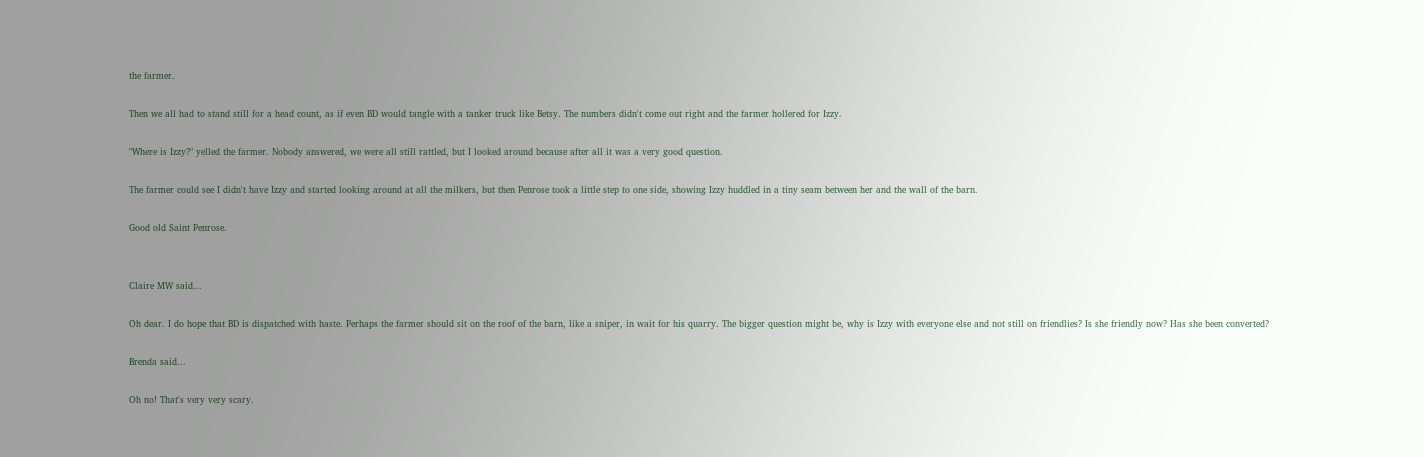the farmer.

Then we all had to stand still for a head count, as if even BD would tangle with a tanker truck like Betsy. The numbers didn't come out right and the farmer hollered for Izzy.

"Where is Izzy?" yelled the farmer. Nobody answered, we were all still rattled, but I looked around because after all it was a very good question.

The farmer could see I didn't have Izzy and started looking around at all the milkers, but then Penrose took a little step to one side, showing Izzy huddled in a tiny seam between her and the wall of the barn.

Good old Saint Penrose.


Claire MW said...

Oh dear. I do hope that BD is dispatched with haste. Perhaps the farmer should sit on the roof of the barn, like a sniper, in wait for his quarry. The bigger question might be, why is Izzy with everyone else and not still on friendlies? Is she friendly now? Has she been converted?

Brenda said...

Oh no! That's very very scary.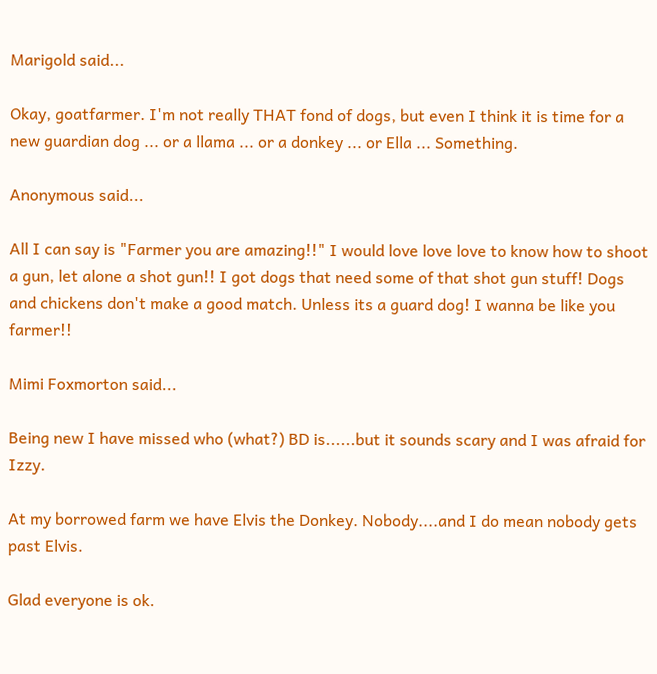Marigold said...

Okay, goatfarmer. I'm not really THAT fond of dogs, but even I think it is time for a new guardian dog ... or a llama ... or a donkey ... or Ella ... Something.

Anonymous said...

All I can say is "Farmer you are amazing!!" I would love love love to know how to shoot a gun, let alone a shot gun!! I got dogs that need some of that shot gun stuff! Dogs and chickens don't make a good match. Unless its a guard dog! I wanna be like you farmer!!

Mimi Foxmorton said...

Being new I have missed who (what?) BD is......but it sounds scary and I was afraid for Izzy.

At my borrowed farm we have Elvis the Donkey. Nobody....and I do mean nobody gets past Elvis.

Glad everyone is ok.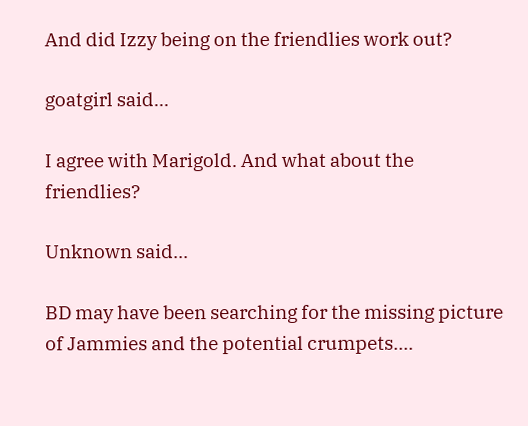And did Izzy being on the friendlies work out?

goatgirl said...

I agree with Marigold. And what about the friendlies?

Unknown said...

BD may have been searching for the missing picture of Jammies and the potential crumpets....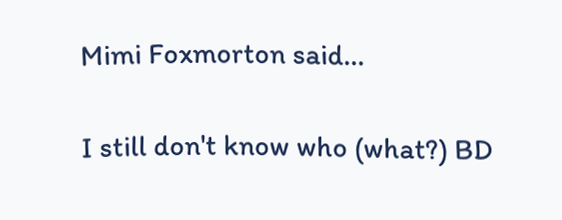Mimi Foxmorton said...

I still don't know who (what?) BD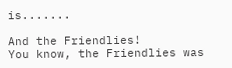is.......

And the Friendlies!
You know, the Friendlies was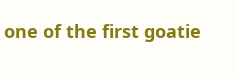one of the first goatie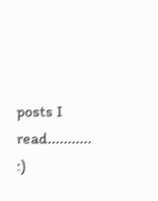posts I read........... :)